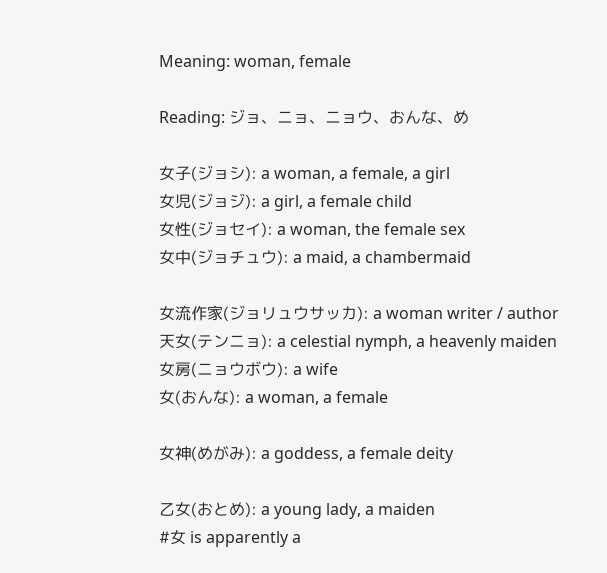Meaning: woman, female

Reading: ジョ、ニョ、ニョウ、おんな、め

女子(ジョシ): a woman, a female, a girl
女児(ジョジ): a girl, a female child
女性(ジョセイ): a woman, the female sex
女中(ジョチュウ): a maid, a chambermaid

女流作家(ジョリュウサッカ): a woman writer / author
天女(テンニョ): a celestial nymph, a heavenly maiden
女房(ニョウボウ): a wife
女(おんな): a woman, a female

女神(めがみ): a goddess, a female deity

乙女(おとめ): a young lady, a maiden
#女 is apparently a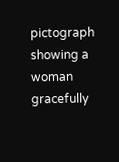pictograph showing a woman gracefully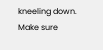kneeling down. Make sure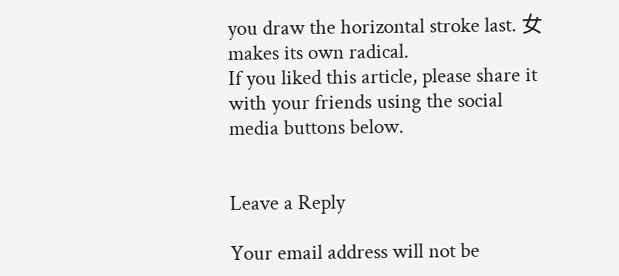you draw the horizontal stroke last. 女 makes its own radical.
If you liked this article, please share it with your friends using the social media buttons below.


Leave a Reply

Your email address will not be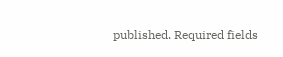published. Required fields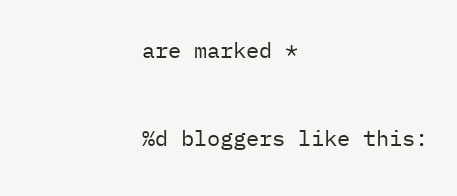are marked *

%d bloggers like this: